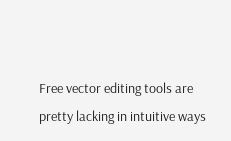Free vector editing tools are pretty lacking in intuitive ways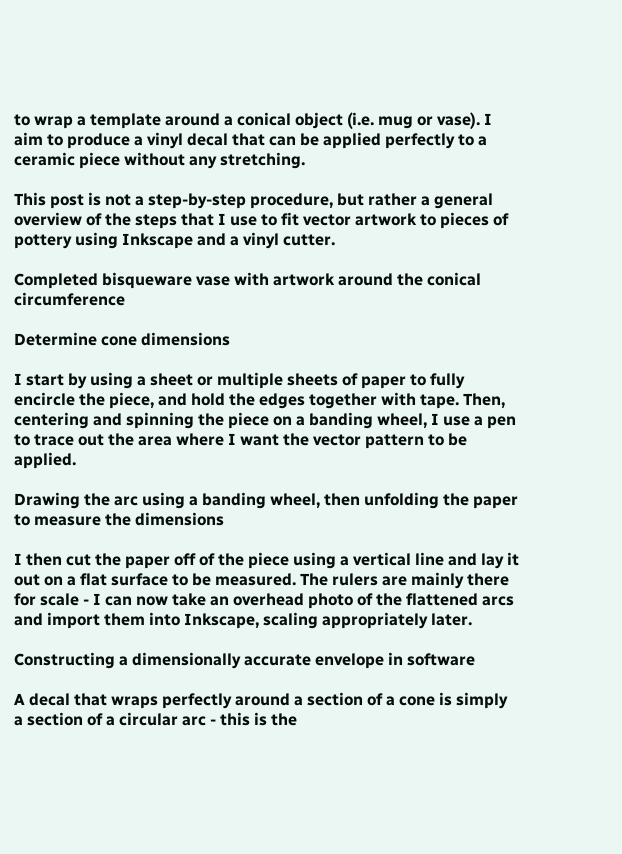to wrap a template around a conical object (i.e. mug or vase). I aim to produce a vinyl decal that can be applied perfectly to a ceramic piece without any stretching.

This post is not a step-by-step procedure, but rather a general overview of the steps that I use to fit vector artwork to pieces of pottery using Inkscape and a vinyl cutter.

Completed bisqueware vase with artwork around the conical circumference

Determine cone dimensions

I start by using a sheet or multiple sheets of paper to fully encircle the piece, and hold the edges together with tape. Then, centering and spinning the piece on a banding wheel, I use a pen to trace out the area where I want the vector pattern to be applied.

Drawing the arc using a banding wheel, then unfolding the paper to measure the dimensions

I then cut the paper off of the piece using a vertical line and lay it out on a flat surface to be measured. The rulers are mainly there for scale - I can now take an overhead photo of the flattened arcs and import them into Inkscape, scaling appropriately later.

Constructing a dimensionally accurate envelope in software

A decal that wraps perfectly around a section of a cone is simply a section of a circular arc - this is the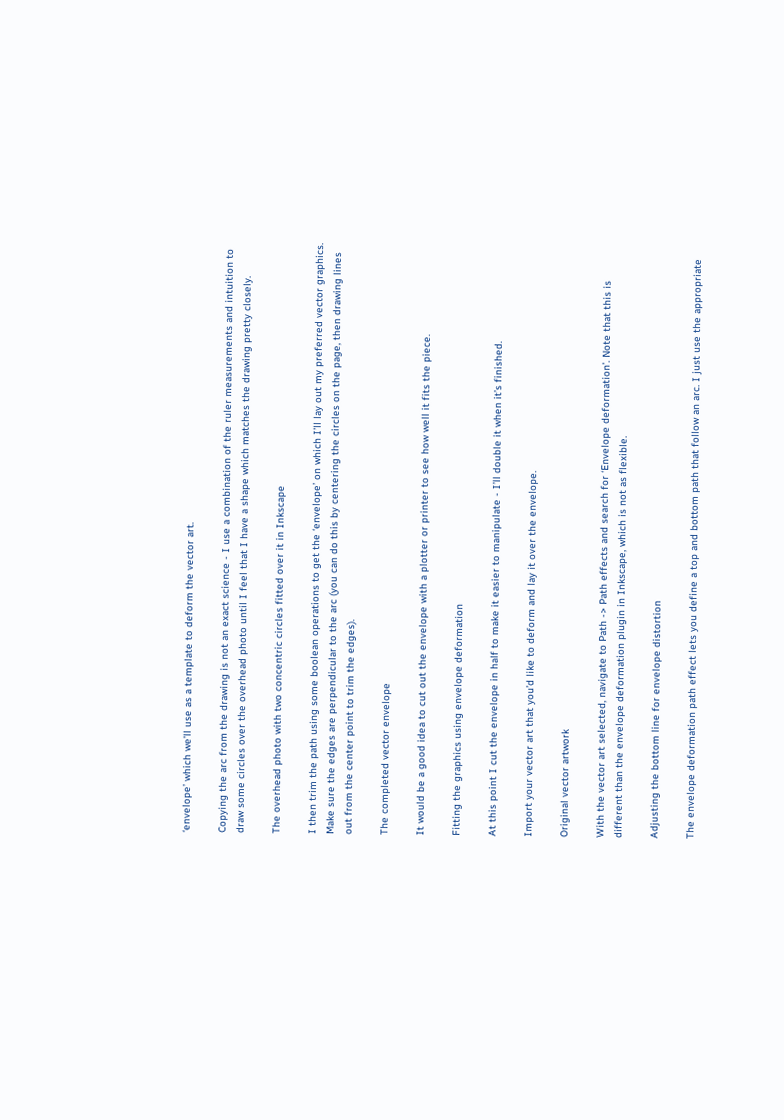‘envelope’ which we’ll use as a template to deform the vector art.

Copying the arc from the drawing is not an exact science - I use a combination of the ruler measurements and intuition to draw some circles over the overhead photo until I feel that I have a shape which matches the drawing pretty closely.

The overhead photo with two concentric circles fitted over it in Inkscape

I then trim the path using some boolean operations to get the ‘envelope’ on which I’ll lay out my preferred vector graphics. Make sure the edges are perpendicular to the arc (you can do this by centering the circles on the page, then drawing lines out from the center point to trim the edges).

The completed vector envelope

It would be a good idea to cut out the envelope with a plotter or printer to see how well it fits the piece.

Fitting the graphics using envelope deformation

At this point I cut the envelope in half to make it easier to manipulate - I’ll double it when it’s finished.

Import your vector art that you’d like to deform and lay it over the envelope.

Original vector artwork

With the vector art selected, navigate to Path -> Path effects and search for ‘Envelope deformation’. Note that this is different than the envelope deformation plugin in Inkscape, which is not as flexible.

Adjusting the bottom line for envelope distortion

The envelope deformation path effect lets you define a top and bottom path that follow an arc. I just use the appropriate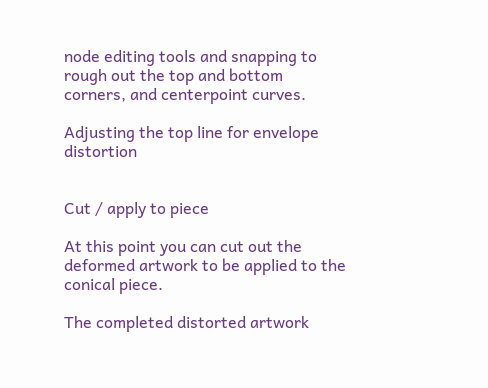node editing tools and snapping to rough out the top and bottom corners, and centerpoint curves.

Adjusting the top line for envelope distortion


Cut / apply to piece

At this point you can cut out the deformed artwork to be applied to the conical piece.

The completed distorted artwork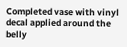Completed vase with vinyl decal applied around the belly